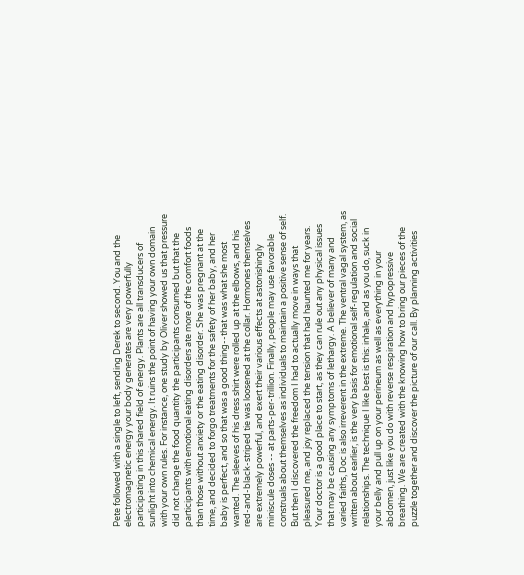Pete followed with a single to left, sending Derek to second. You and the electromagnetic energy your body generates are very powerfully participating in this shared field of energy. Plants are all transducers of sunlight into chemical energy. It ruins the point of having your own domain with your own rules. For instance, one study by Oliver showed us that pressure did not change the food quantity the participants consumed but that the participants with emotional eating disorders ate more of the comfort foods than those without anxiety or the eating disorder. She was pregnant at the time, and decided to forgo treatments for the safety of her baby, and her baby is perfect, and so that was a good thing--that was what she most wanted. The sleeves of his dress shirt were rolled up at the elbows, and his red-and-black-striped tie was loosened at the collar. Hormones themselves are extremely powerful, and exert their various effects at astonishingly miniscule doses -- at parts-per-trillion. Finally, people may use favorable construals about themselves as individuals to maintain a positive sense of self. But then I discovered the freedom I had to actually move in ways that pleasured me, and joy replaced the tension that had haunted me for years. Your doctor is a good place to start, as they can rule out any physical issues that may be causing any symptoms of lethargy. A believer of many and varied faiths, Doc is also irreverent in the extreme. The ventral vagal system, as written about earlier, is the very basis for emotional self-regulation and social relationships. The technique I like best is this: inhale, and as you do, suck in your belly and pull up on your perineum as well as everything in your abdomen, just like you do with reverse respiration and hypopressive breathing. We are created with the knowing how to bring our pieces of the puzzle together and discover the picture of our call. By planning activities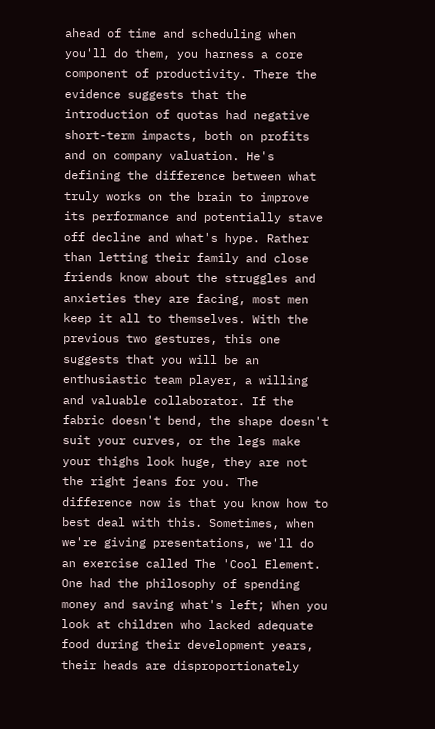ahead of time and scheduling when you'll do them, you harness a core component of productivity. There the evidence suggests that the introduction of quotas had negative short-term impacts, both on profits and on company valuation. He's defining the difference between what truly works on the brain to improve its performance and potentially stave off decline and what's hype. Rather than letting their family and close friends know about the struggles and anxieties they are facing, most men keep it all to themselves. With the previous two gestures, this one suggests that you will be an enthusiastic team player, a willing and valuable collaborator. If the fabric doesn't bend, the shape doesn't suit your curves, or the legs make your thighs look huge, they are not the right jeans for you. The difference now is that you know how to best deal with this. Sometimes, when we're giving presentations, we'll do an exercise called The 'Cool Element. One had the philosophy of spending money and saving what's left; When you look at children who lacked adequate food during their development years, their heads are disproportionately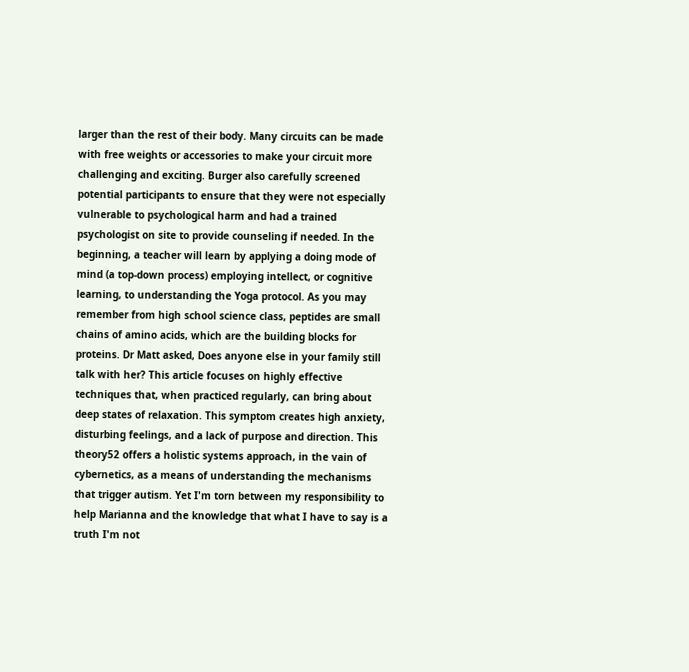larger than the rest of their body. Many circuits can be made with free weights or accessories to make your circuit more challenging and exciting. Burger also carefully screened potential participants to ensure that they were not especially vulnerable to psychological harm and had a trained psychologist on site to provide counseling if needed. In the beginning, a teacher will learn by applying a doing mode of mind (a top-down process) employing intellect, or cognitive learning, to understanding the Yoga protocol. As you may remember from high school science class, peptides are small chains of amino acids, which are the building blocks for proteins. Dr Matt asked, Does anyone else in your family still talk with her? This article focuses on highly effective techniques that, when practiced regularly, can bring about deep states of relaxation. This symptom creates high anxiety, disturbing feelings, and a lack of purpose and direction. This theory52 offers a holistic systems approach, in the vain of cybernetics, as a means of understanding the mechanisms that trigger autism. Yet I'm torn between my responsibility to help Marianna and the knowledge that what I have to say is a truth I'm not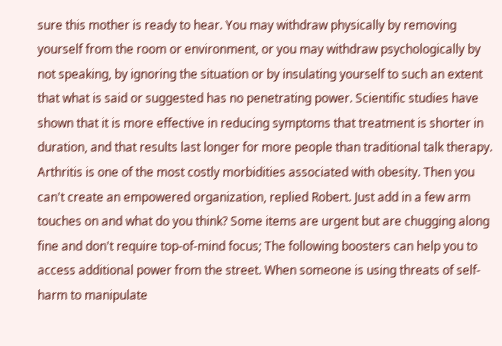sure this mother is ready to hear. You may withdraw physically by removing yourself from the room or environment, or you may withdraw psychologically by not speaking, by ignoring the situation or by insulating yourself to such an extent that what is said or suggested has no penetrating power. Scientific studies have shown that it is more effective in reducing symptoms that treatment is shorter in duration, and that results last longer for more people than traditional talk therapy. Arthritis is one of the most costly morbidities associated with obesity. Then you can't create an empowered organization, replied Robert. Just add in a few arm touches on and what do you think? Some items are urgent but are chugging along fine and don't require top-of-mind focus; The following boosters can help you to access additional power from the street. When someone is using threats of self-harm to manipulate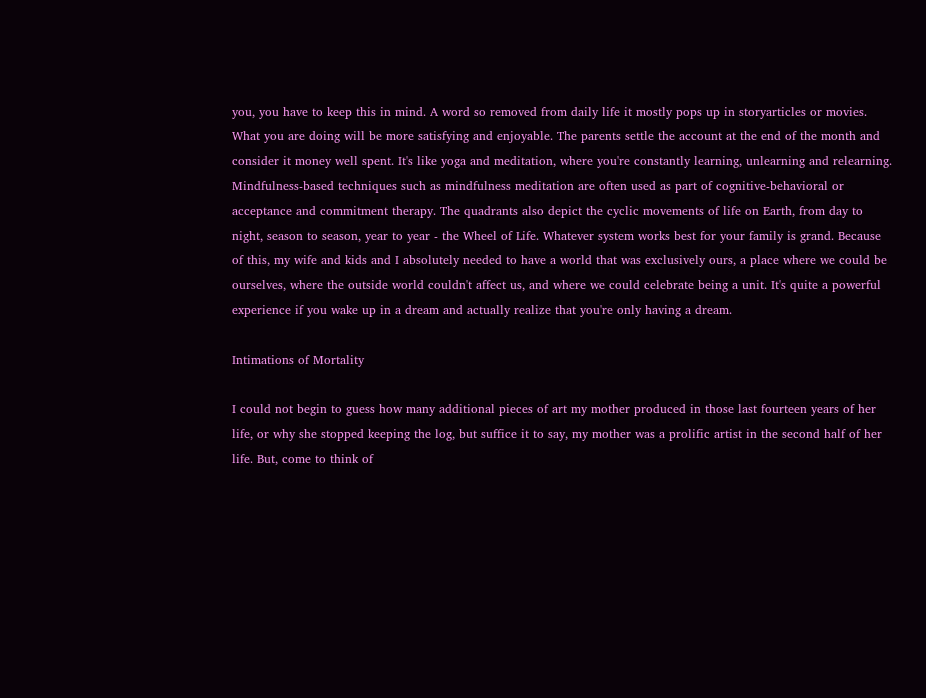you, you have to keep this in mind. A word so removed from daily life it mostly pops up in storyarticles or movies. What you are doing will be more satisfying and enjoyable. The parents settle the account at the end of the month and consider it money well spent. It's like yoga and meditation, where you're constantly learning, unlearning and relearning. Mindfulness-based techniques such as mindfulness meditation are often used as part of cognitive-behavioral or acceptance and commitment therapy. The quadrants also depict the cyclic movements of life on Earth, from day to night, season to season, year to year - the Wheel of Life. Whatever system works best for your family is grand. Because of this, my wife and kids and I absolutely needed to have a world that was exclusively ours, a place where we could be ourselves, where the outside world couldn't affect us, and where we could celebrate being a unit. It's quite a powerful experience if you wake up in a dream and actually realize that you're only having a dream.

Intimations of Mortality

I could not begin to guess how many additional pieces of art my mother produced in those last fourteen years of her life, or why she stopped keeping the log, but suffice it to say, my mother was a prolific artist in the second half of her life. But, come to think of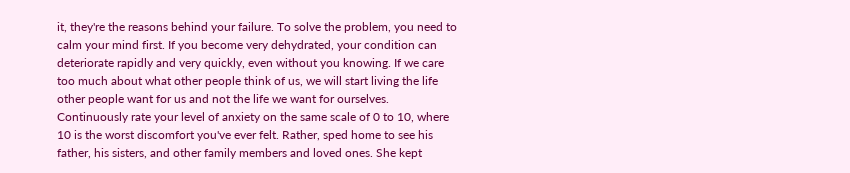it, they're the reasons behind your failure. To solve the problem, you need to calm your mind first. If you become very dehydrated, your condition can deteriorate rapidly and very quickly, even without you knowing. If we care too much about what other people think of us, we will start living the life other people want for us and not the life we want for ourselves. Continuously rate your level of anxiety on the same scale of 0 to 10, where 10 is the worst discomfort you've ever felt. Rather, sped home to see his father, his sisters, and other family members and loved ones. She kept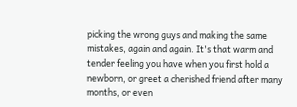picking the wrong guys and making the same mistakes, again and again. It's that warm and tender feeling you have when you first hold a newborn, or greet a cherished friend after many months, or even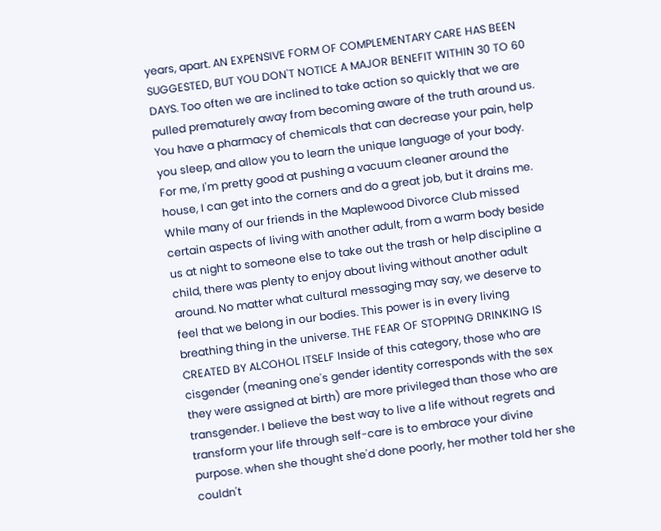years, apart. AN EXPENSIVE FORM OF COMPLEMENTARY CARE HAS BEEN SUGGESTED, BUT YOU DON'T NOTICE A MAJOR BENEFIT WITHIN 30 TO 60 DAYS. Too often we are inclined to take action so quickly that we are pulled prematurely away from becoming aware of the truth around us. You have a pharmacy of chemicals that can decrease your pain, help you sleep, and allow you to learn the unique language of your body. For me, I'm pretty good at pushing a vacuum cleaner around the house, I can get into the corners and do a great job, but it drains me. While many of our friends in the Maplewood Divorce Club missed certain aspects of living with another adult, from a warm body beside us at night to someone else to take out the trash or help discipline a child, there was plenty to enjoy about living without another adult around. No matter what cultural messaging may say, we deserve to feel that we belong in our bodies. This power is in every living breathing thing in the universe. THE FEAR OF STOPPING DRINKING IS CREATED BY ALCOHOL ITSELF Inside of this category, those who are cisgender (meaning one's gender identity corresponds with the sex they were assigned at birth) are more privileged than those who are transgender. I believe the best way to live a life without regrets and transform your life through self-care is to embrace your divine purpose. when she thought she'd done poorly, her mother told her she couldn't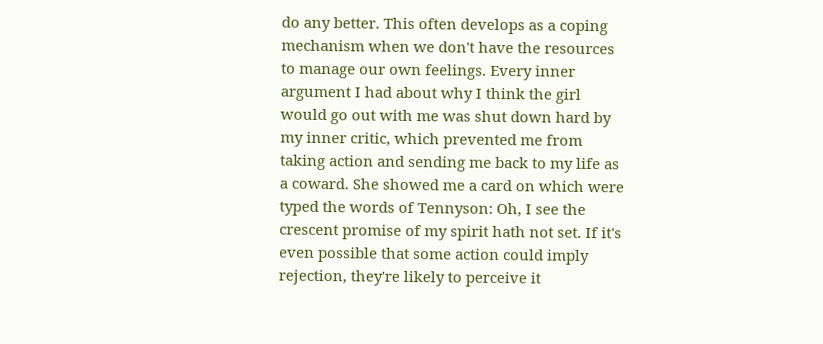do any better. This often develops as a coping mechanism when we don't have the resources to manage our own feelings. Every inner argument I had about why I think the girl would go out with me was shut down hard by my inner critic, which prevented me from taking action and sending me back to my life as a coward. She showed me a card on which were typed the words of Tennyson: Oh, I see the crescent promise of my spirit hath not set. If it's even possible that some action could imply rejection, they're likely to perceive it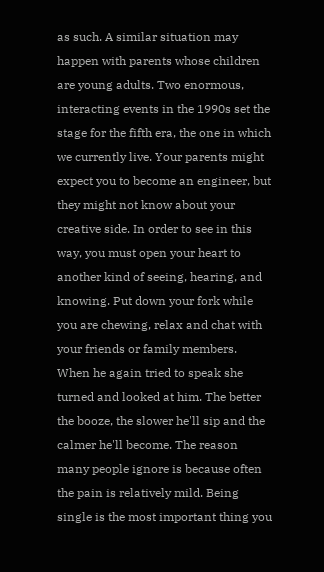as such. A similar situation may happen with parents whose children are young adults. Two enormous, interacting events in the 1990s set the stage for the fifth era, the one in which we currently live. Your parents might expect you to become an engineer, but they might not know about your creative side. In order to see in this way, you must open your heart to another kind of seeing, hearing, and knowing. Put down your fork while you are chewing, relax and chat with your friends or family members. When he again tried to speak she turned and looked at him. The better the booze, the slower he'll sip and the calmer he'll become. The reason many people ignore is because often the pain is relatively mild. Being single is the most important thing you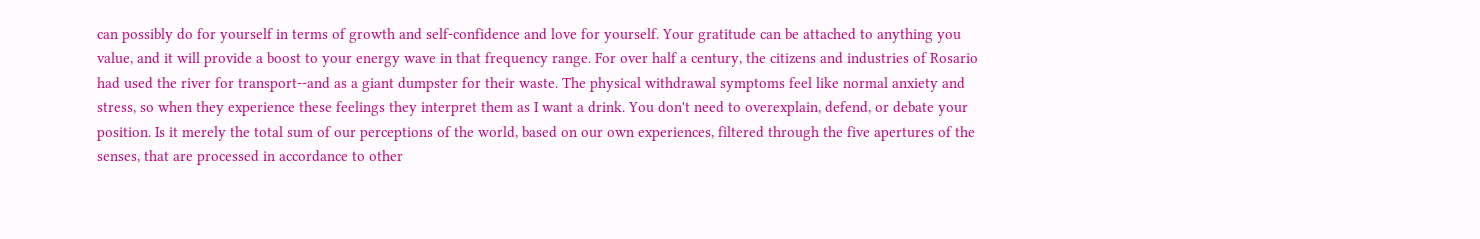can possibly do for yourself in terms of growth and self-confidence and love for yourself. Your gratitude can be attached to anything you value, and it will provide a boost to your energy wave in that frequency range. For over half a century, the citizens and industries of Rosario had used the river for transport--and as a giant dumpster for their waste. The physical withdrawal symptoms feel like normal anxiety and stress, so when they experience these feelings they interpret them as I want a drink. You don't need to overexplain, defend, or debate your position. Is it merely the total sum of our perceptions of the world, based on our own experiences, filtered through the five apertures of the senses, that are processed in accordance to other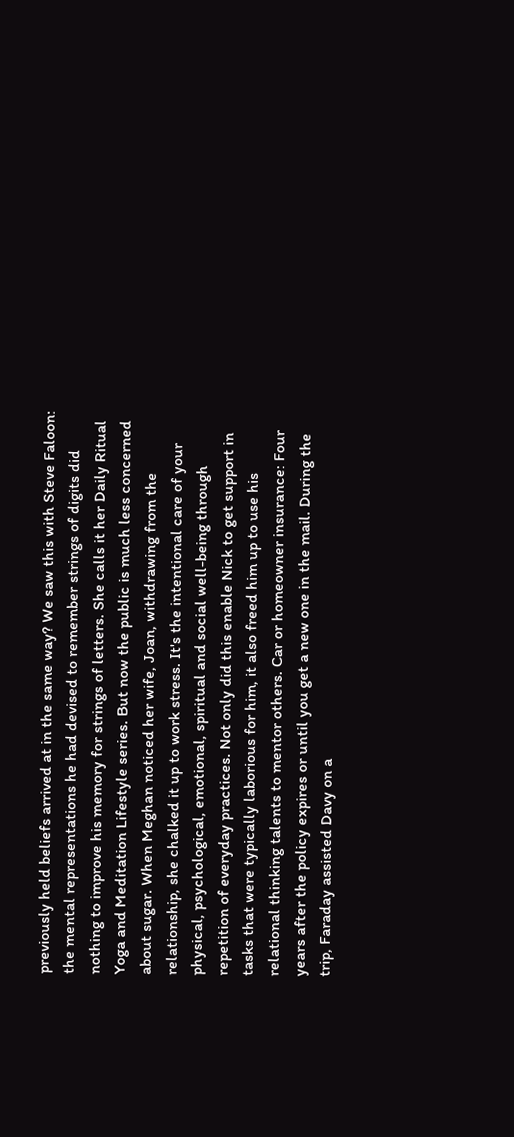previously held beliefs arrived at in the same way? We saw this with Steve Faloon: the mental representations he had devised to remember strings of digits did nothing to improve his memory for strings of letters. She calls it her Daily Ritual Yoga and Meditation Lifestyle series. But now the public is much less concerned about sugar. When Meghan noticed her wife, Joan, withdrawing from the relationship, she chalked it up to work stress. It's the intentional care of your physical, psychological, emotional, spiritual and social well-being through repetition of everyday practices. Not only did this enable Nick to get support in tasks that were typically laborious for him, it also freed him up to use his relational thinking talents to mentor others. Car or homeowner insurance: Four years after the policy expires or until you get a new one in the mail. During the trip, Faraday assisted Davy on a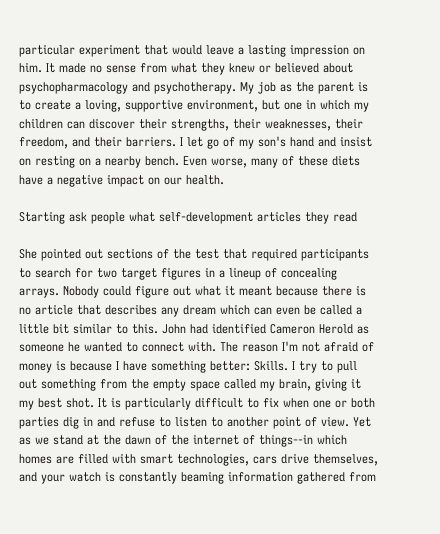particular experiment that would leave a lasting impression on him. It made no sense from what they knew or believed about psychopharmacology and psychotherapy. My job as the parent is to create a loving, supportive environment, but one in which my children can discover their strengths, their weaknesses, their freedom, and their barriers. I let go of my son's hand and insist on resting on a nearby bench. Even worse, many of these diets have a negative impact on our health.

Starting ask people what self-development articles they read

She pointed out sections of the test that required participants to search for two target figures in a lineup of concealing arrays. Nobody could figure out what it meant because there is no article that describes any dream which can even be called a little bit similar to this. John had identified Cameron Herold as someone he wanted to connect with. The reason I'm not afraid of money is because I have something better: Skills. I try to pull out something from the empty space called my brain, giving it my best shot. It is particularly difficult to fix when one or both parties dig in and refuse to listen to another point of view. Yet as we stand at the dawn of the internet of things--in which homes are filled with smart technologies, cars drive themselves, and your watch is constantly beaming information gathered from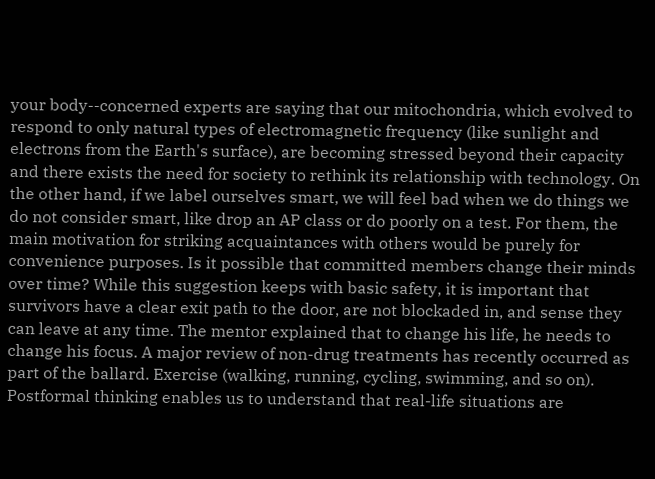your body--concerned experts are saying that our mitochondria, which evolved to respond to only natural types of electromagnetic frequency (like sunlight and electrons from the Earth's surface), are becoming stressed beyond their capacity and there exists the need for society to rethink its relationship with technology. On the other hand, if we label ourselves smart, we will feel bad when we do things we do not consider smart, like drop an AP class or do poorly on a test. For them, the main motivation for striking acquaintances with others would be purely for convenience purposes. Is it possible that committed members change their minds over time? While this suggestion keeps with basic safety, it is important that survivors have a clear exit path to the door, are not blockaded in, and sense they can leave at any time. The mentor explained that to change his life, he needs to change his focus. A major review of non-drug treatments has recently occurred as part of the ballard. Exercise (walking, running, cycling, swimming, and so on). Postformal thinking enables us to understand that real-life situations are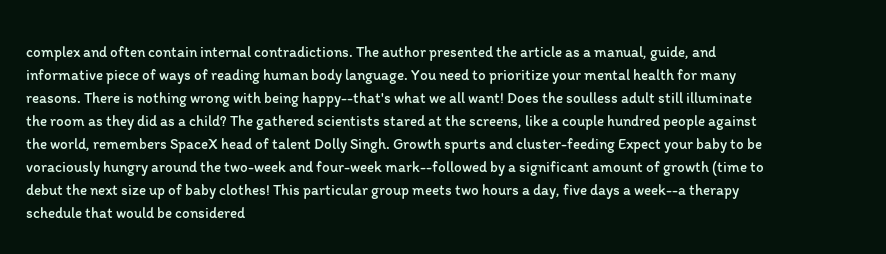complex and often contain internal contradictions. The author presented the article as a manual, guide, and informative piece of ways of reading human body language. You need to prioritize your mental health for many reasons. There is nothing wrong with being happy--that's what we all want! Does the soulless adult still illuminate the room as they did as a child? The gathered scientists stared at the screens, like a couple hundred people against the world, remembers SpaceX head of talent Dolly Singh. Growth spurts and cluster-feeding Expect your baby to be voraciously hungry around the two-week and four-week mark--followed by a significant amount of growth (time to debut the next size up of baby clothes! This particular group meets two hours a day, five days a week--a therapy schedule that would be considered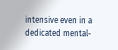intensive even in a dedicated mental-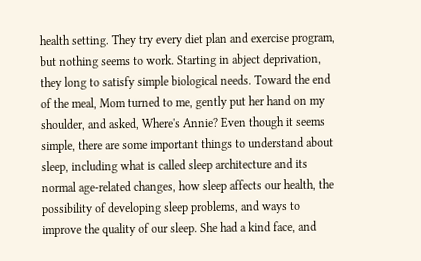health setting. They try every diet plan and exercise program, but nothing seems to work. Starting in abject deprivation, they long to satisfy simple biological needs. Toward the end of the meal, Mom turned to me, gently put her hand on my shoulder, and asked, Where's Annie? Even though it seems simple, there are some important things to understand about sleep, including what is called sleep architecture and its normal age-related changes, how sleep affects our health, the possibility of developing sleep problems, and ways to improve the quality of our sleep. She had a kind face, and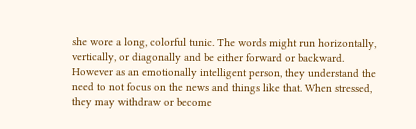she wore a long, colorful tunic. The words might run horizontally, vertically, or diagonally and be either forward or backward. However as an emotionally intelligent person, they understand the need to not focus on the news and things like that. When stressed, they may withdraw or become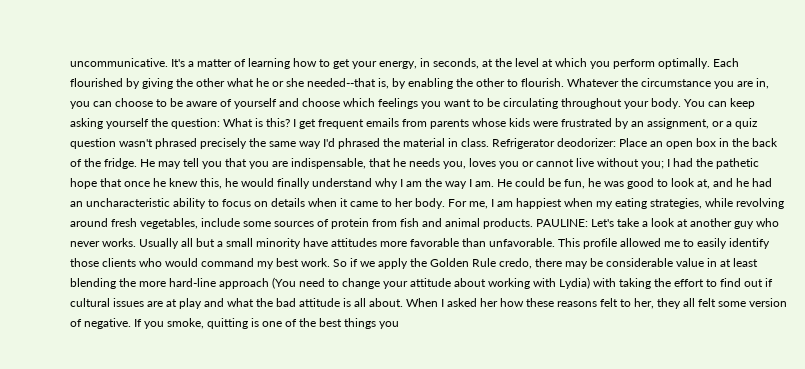uncommunicative. It's a matter of learning how to get your energy, in seconds, at the level at which you perform optimally. Each flourished by giving the other what he or she needed--that is, by enabling the other to flourish. Whatever the circumstance you are in, you can choose to be aware of yourself and choose which feelings you want to be circulating throughout your body. You can keep asking yourself the question: What is this? I get frequent emails from parents whose kids were frustrated by an assignment, or a quiz question wasn't phrased precisely the same way I'd phrased the material in class. Refrigerator deodorizer: Place an open box in the back of the fridge. He may tell you that you are indispensable, that he needs you, loves you or cannot live without you; I had the pathetic hope that once he knew this, he would finally understand why I am the way I am. He could be fun, he was good to look at, and he had an uncharacteristic ability to focus on details when it came to her body. For me, I am happiest when my eating strategies, while revolving around fresh vegetables, include some sources of protein from fish and animal products. PAULINE: Let's take a look at another guy who never works. Usually all but a small minority have attitudes more favorable than unfavorable. This profile allowed me to easily identify those clients who would command my best work. So if we apply the Golden Rule credo, there may be considerable value in at least blending the more hard-line approach (You need to change your attitude about working with Lydia) with taking the effort to find out if cultural issues are at play and what the bad attitude is all about. When I asked her how these reasons felt to her, they all felt some version of negative. If you smoke, quitting is one of the best things you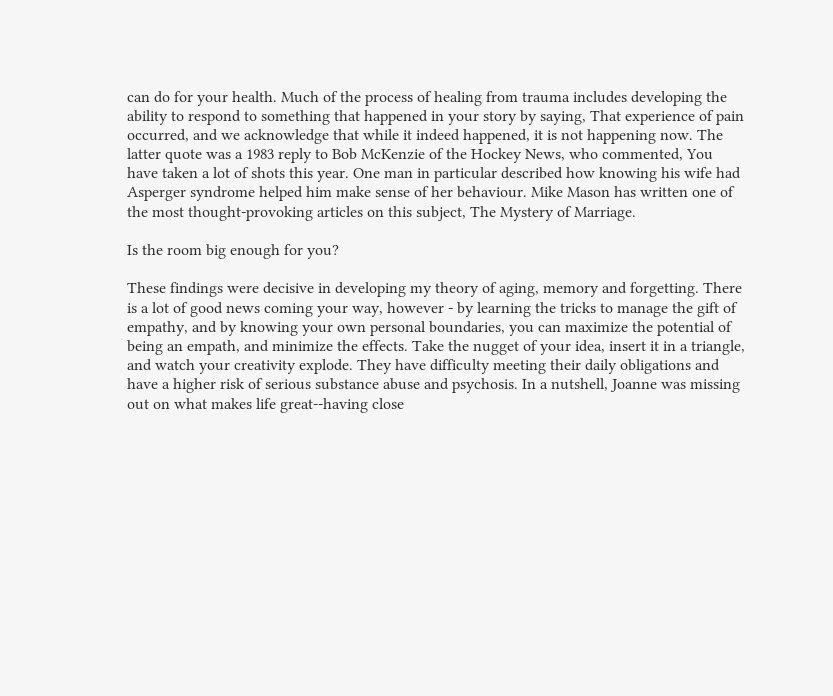can do for your health. Much of the process of healing from trauma includes developing the ability to respond to something that happened in your story by saying, That experience of pain occurred, and we acknowledge that while it indeed happened, it is not happening now. The latter quote was a 1983 reply to Bob McKenzie of the Hockey News, who commented, You have taken a lot of shots this year. One man in particular described how knowing his wife had Asperger syndrome helped him make sense of her behaviour. Mike Mason has written one of the most thought-provoking articles on this subject, The Mystery of Marriage.

Is the room big enough for you?

These findings were decisive in developing my theory of aging, memory and forgetting. There is a lot of good news coming your way, however - by learning the tricks to manage the gift of empathy, and by knowing your own personal boundaries, you can maximize the potential of being an empath, and minimize the effects. Take the nugget of your idea, insert it in a triangle, and watch your creativity explode. They have difficulty meeting their daily obligations and have a higher risk of serious substance abuse and psychosis. In a nutshell, Joanne was missing out on what makes life great--having close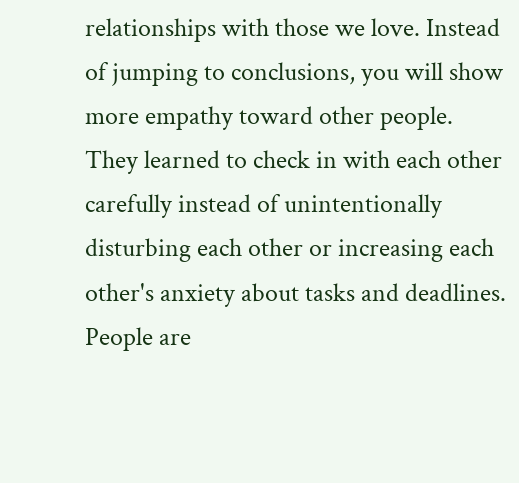relationships with those we love. Instead of jumping to conclusions, you will show more empathy toward other people. They learned to check in with each other carefully instead of unintentionally disturbing each other or increasing each other's anxiety about tasks and deadlines. People are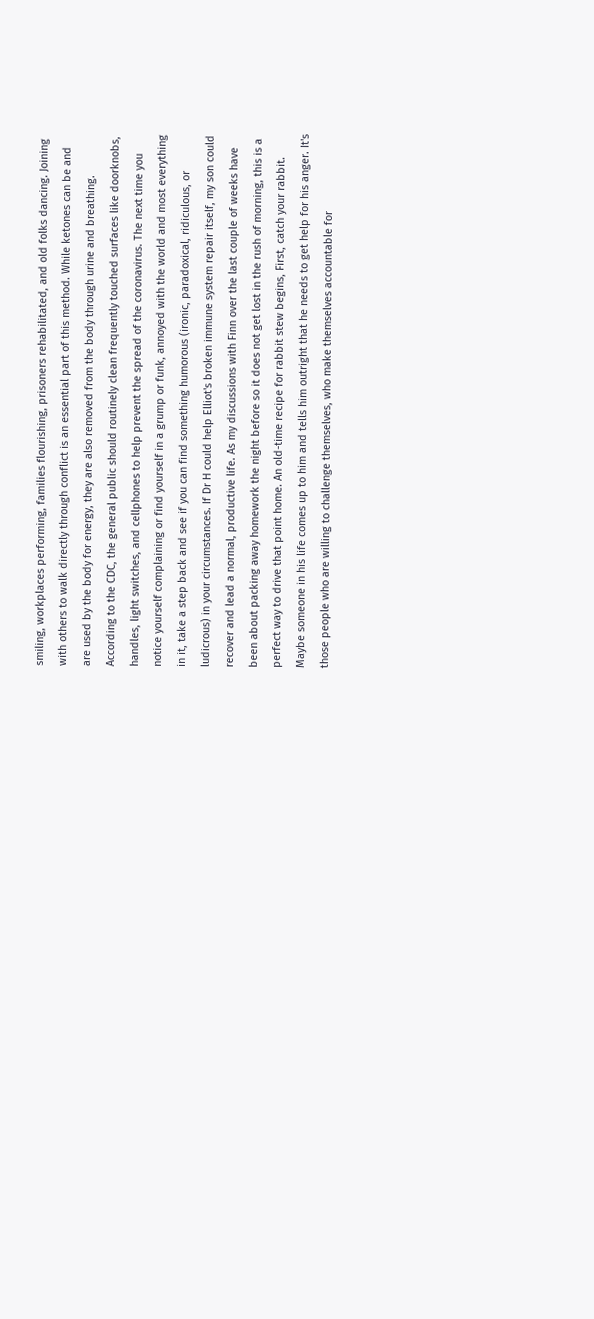smiling, workplaces performing, families flourishing, prisoners rehabilitated, and old folks dancing. Joining with others to walk directly through conflict is an essential part of this method. While ketones can be and are used by the body for energy, they are also removed from the body through urine and breathing. According to the CDC, the general public should routinely clean frequently touched surfaces like doorknobs, handles, light switches, and cellphones to help prevent the spread of the coronavirus. The next time you notice yourself complaining or find yourself in a grump or funk, annoyed with the world and most everything in it, take a step back and see if you can find something humorous (ironic, paradoxical, ridiculous, or ludicrous) in your circumstances. If Dr H could help Elliot's broken immune system repair itself, my son could recover and lead a normal, productive life. As my discussions with Finn over the last couple of weeks have been about packing away homework the night before so it does not get lost in the rush of morning, this is a perfect way to drive that point home. An old-time recipe for rabbit stew begins, First, catch your rabbit. Maybe someone in his life comes up to him and tells him outright that he needs to get help for his anger. It's those people who are willing to challenge themselves, who make themselves accountable for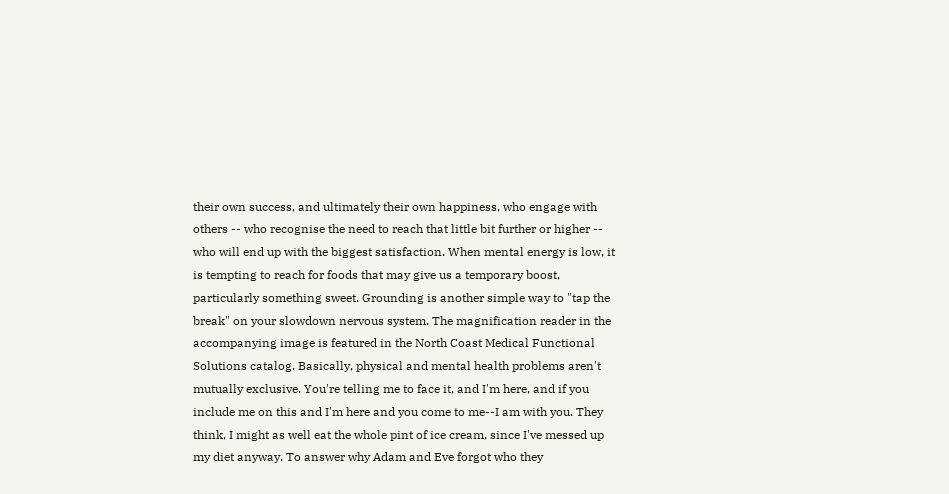their own success, and ultimately their own happiness, who engage with others -- who recognise the need to reach that little bit further or higher -- who will end up with the biggest satisfaction. When mental energy is low, it is tempting to reach for foods that may give us a temporary boost, particularly something sweet. Grounding is another simple way to "tap the break" on your slowdown nervous system. The magnification reader in the accompanying image is featured in the North Coast Medical Functional Solutions catalog. Basically, physical and mental health problems aren't mutually exclusive. You're telling me to face it, and I'm here, and if you include me on this and I'm here and you come to me--I am with you. They think, I might as well eat the whole pint of ice cream, since I've messed up my diet anyway. To answer why Adam and Eve forgot who they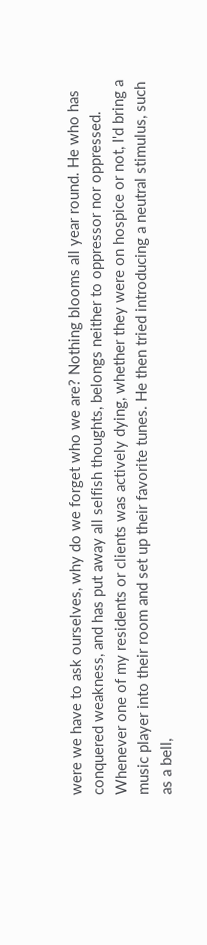were we have to ask ourselves, why do we forget who we are? Nothing blooms all year round. He who has conquered weakness, and has put away all selfish thoughts, belongs neither to oppressor nor oppressed. Whenever one of my residents or clients was actively dying, whether they were on hospice or not, I'd bring a music player into their room and set up their favorite tunes. He then tried introducing a neutral stimulus, such as a bell,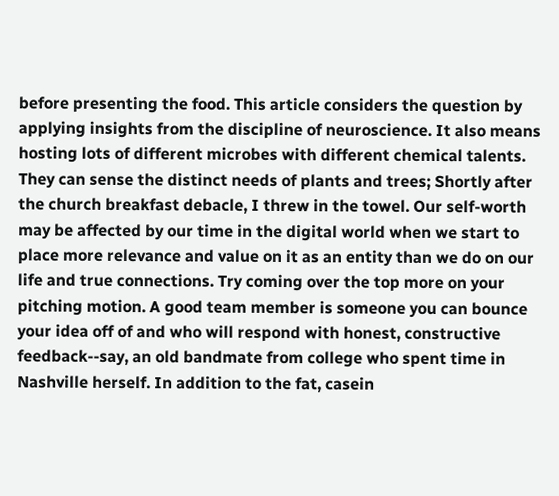before presenting the food. This article considers the question by applying insights from the discipline of neuroscience. It also means hosting lots of different microbes with different chemical talents. They can sense the distinct needs of plants and trees; Shortly after the church breakfast debacle, I threw in the towel. Our self-worth may be affected by our time in the digital world when we start to place more relevance and value on it as an entity than we do on our life and true connections. Try coming over the top more on your pitching motion. A good team member is someone you can bounce your idea off of and who will respond with honest, constructive feedback--say, an old bandmate from college who spent time in Nashville herself. In addition to the fat, casein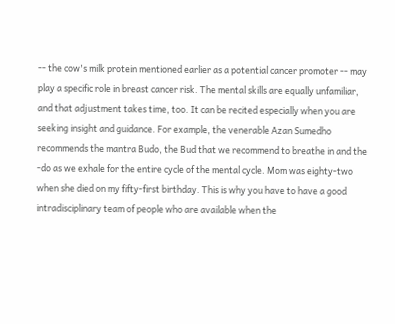-- the cow's milk protein mentioned earlier as a potential cancer promoter -- may play a specific role in breast cancer risk. The mental skills are equally unfamiliar, and that adjustment takes time, too. It can be recited especially when you are seeking insight and guidance. For example, the venerable Azan Sumedho recommends the mantra Budo, the Bud that we recommend to breathe in and the -do as we exhale for the entire cycle of the mental cycle. Mom was eighty-two when she died on my fifty-first birthday. This is why you have to have a good intradisciplinary team of people who are available when the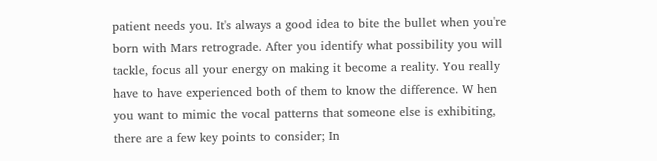patient needs you. It's always a good idea to bite the bullet when you're born with Mars retrograde. After you identify what possibility you will tackle, focus all your energy on making it become a reality. You really have to have experienced both of them to know the difference. W hen you want to mimic the vocal patterns that someone else is exhibiting, there are a few key points to consider; In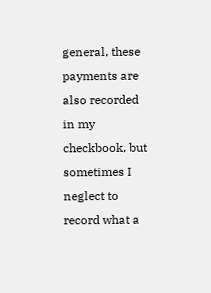general, these payments are also recorded in my checkbook, but sometimes I neglect to record what a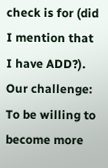check is for (did I mention that I have ADD?). Our challenge: To be willing to become more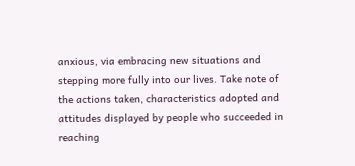anxious, via embracing new situations and stepping more fully into our lives. Take note of the actions taken, characteristics adopted and attitudes displayed by people who succeeded in reaching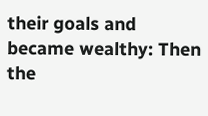their goals and became wealthy: Then the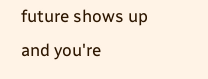future shows up and you're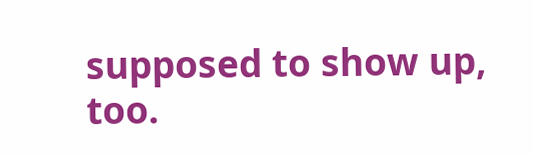supposed to show up, too.